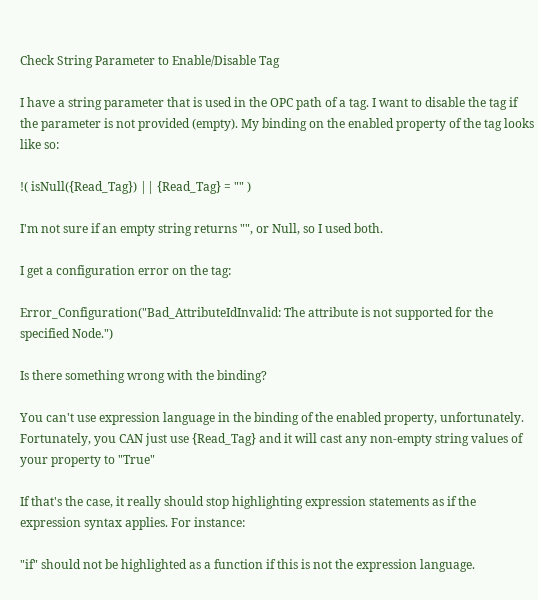Check String Parameter to Enable/Disable Tag

I have a string parameter that is used in the OPC path of a tag. I want to disable the tag if the parameter is not provided (empty). My binding on the enabled property of the tag looks like so:

!( isNull({Read_Tag}) || {Read_Tag} = "" )

I'm not sure if an empty string returns "", or Null, so I used both.

I get a configuration error on the tag:

Error_Configuration("Bad_AttributeIdInvalid: The attribute is not supported for the specified Node.")

Is there something wrong with the binding?

You can't use expression language in the binding of the enabled property, unfortunately. Fortunately, you CAN just use {Read_Tag} and it will cast any non-empty string values of your property to "True"

If that's the case, it really should stop highlighting expression statements as if the expression syntax applies. For instance:

"if" should not be highlighted as a function if this is not the expression language.